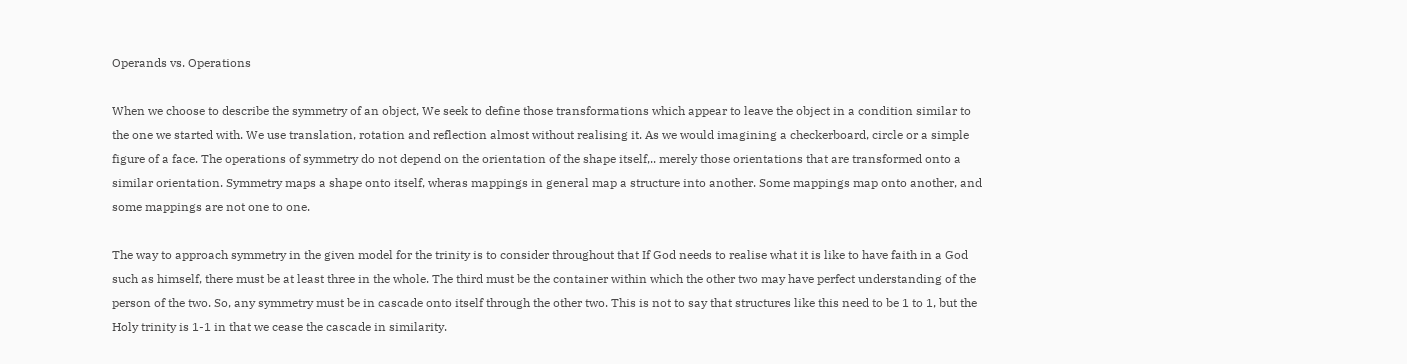Operands vs. Operations

When we choose to describe the symmetry of an object, We seek to define those transformations which appear to leave the object in a condition similar to the one we started with. We use translation, rotation and reflection almost without realising it. As we would imagining a checkerboard, circle or a simple figure of a face. The operations of symmetry do not depend on the orientation of the shape itself,.. merely those orientations that are transformed onto a similar orientation. Symmetry maps a shape onto itself, wheras mappings in general map a structure into another. Some mappings map onto another, and some mappings are not one to one.

The way to approach symmetry in the given model for the trinity is to consider throughout that If God needs to realise what it is like to have faith in a God such as himself, there must be at least three in the whole. The third must be the container within which the other two may have perfect understanding of the person of the two. So, any symmetry must be in cascade onto itself through the other two. This is not to say that structures like this need to be 1 to 1, but the Holy trinity is 1-1 in that we cease the cascade in similarity.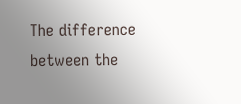The difference between the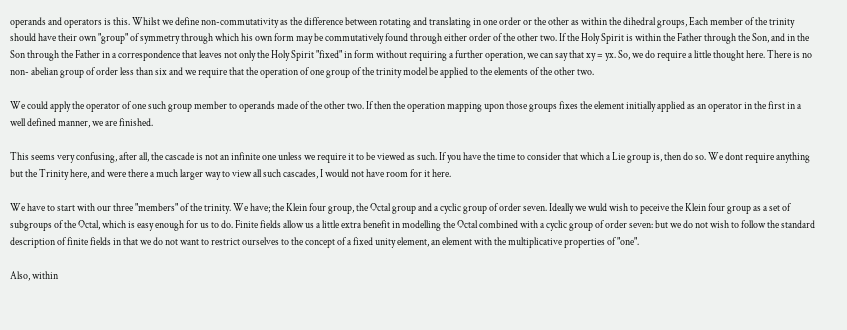operands and operators is this. Whilst we define non-commutativity as the difference between rotating and translating in one order or the other as within the dihedral groups, Each member of the trinity should have their own "group" of symmetry through which his own form may be commutatively found through either order of the other two. If the Holy Spirit is within the Father through the Son, and in the Son through the Father in a correspondence that leaves not only the Holy Spirit "fixed" in form without requiring a further operation, we can say that xy = yx. So, we do require a little thought here. There is no non- abelian group of order less than six and we require that the operation of one group of the trinity model be applied to the elements of the other two.

We could apply the operator of one such group member to operands made of the other two. If then the operation mapping upon those groups fixes the element initially applied as an operator in the first in a well defined manner, we are finished.

This seems very confusing, after all, the cascade is not an infinite one unless we require it to be viewed as such. If you have the time to consider that which a Lie group is, then do so. We dont require anything but the Trinity here, and were there a much larger way to view all such cascades, I would not have room for it here.

We have to start with our three "members" of the trinity. We have; the Klein four group, the Octal group and a cyclic group of order seven. Ideally we wuld wish to peceive the Klein four group as a set of subgroups of the Octal, which is easy enough for us to do. Finite fields allow us a little extra benefit in modelling the Octal combined with a cyclic group of order seven: but we do not wish to follow the standard description of finite fields in that we do not want to restrict ourselves to the concept of a fixed unity element, an element with the multiplicative properties of "one".

Also, within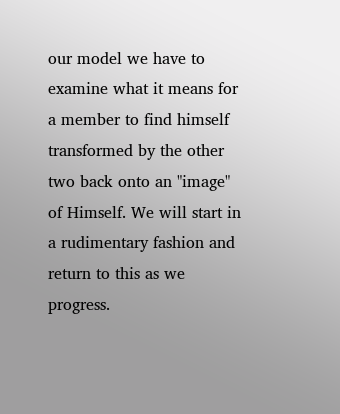our model we have to examine what it means for a member to find himself transformed by the other two back onto an "image" of Himself. We will start in a rudimentary fashion and return to this as we progress.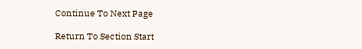Continue To Next Page

Return To Section Start